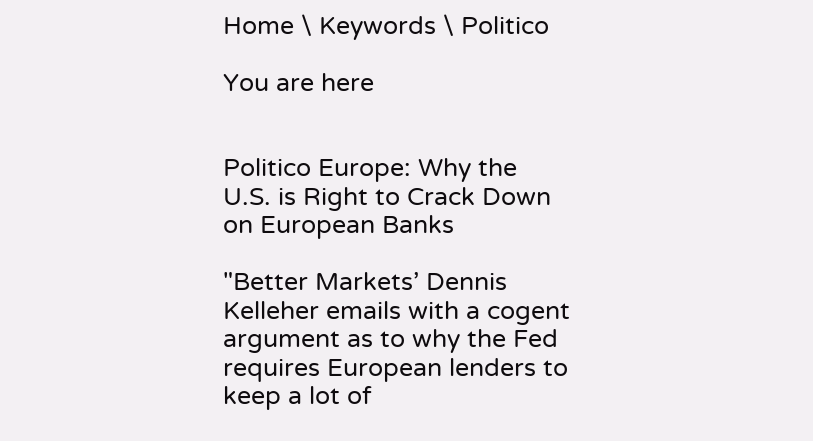Home \ Keywords \ Politico

You are here


Politico Europe: Why the U.S. is Right to Crack Down on European Banks

"Better Markets’ Dennis Kelleher emails with a cogent argument as to why the Fed requires European lenders to keep a lot of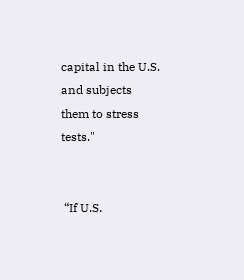capital in the U.S. and subjects them to stress tests."


 “If U.S.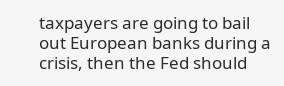taxpayers are going to bail out European banks during a crisis, then the Fed should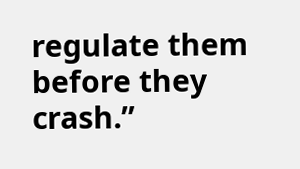regulate them before they crash.”